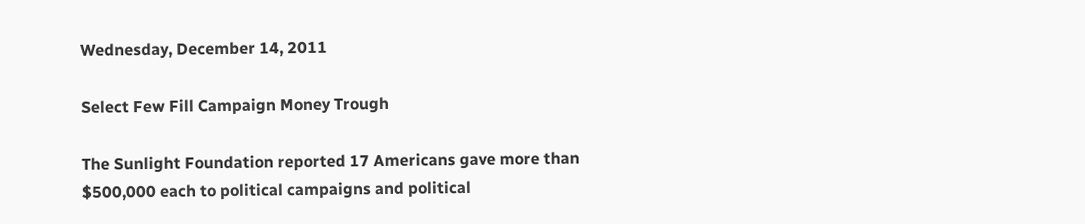Wednesday, December 14, 2011

Select Few Fill Campaign Money Trough

The Sunlight Foundation reported 17 Americans gave more than $500,000 each to political campaigns and political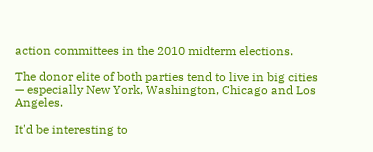action committees in the 2010 midterm elections.

The donor elite of both parties tend to live in big cities — especially New York, Washington, Chicago and Los Angeles.

It'd be interesting to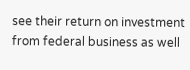see their return on investment from federal business as well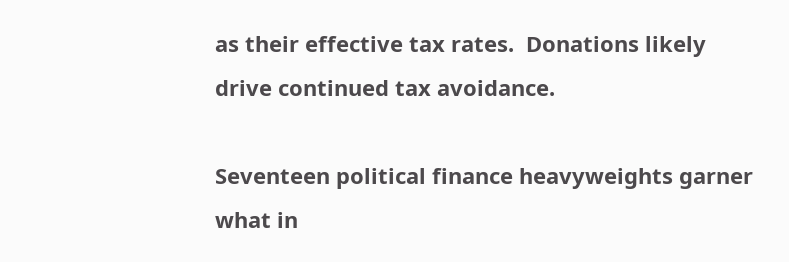as their effective tax rates.  Donations likely drive continued tax avoidance.

Seventeen political finance heavyweights garner what in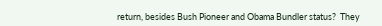return, besides Bush Pioneer and Obama Bundler status?  They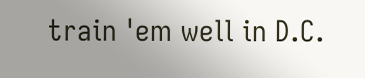train 'em well in D.C.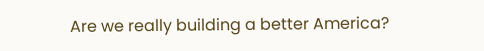Are we really building a better America?